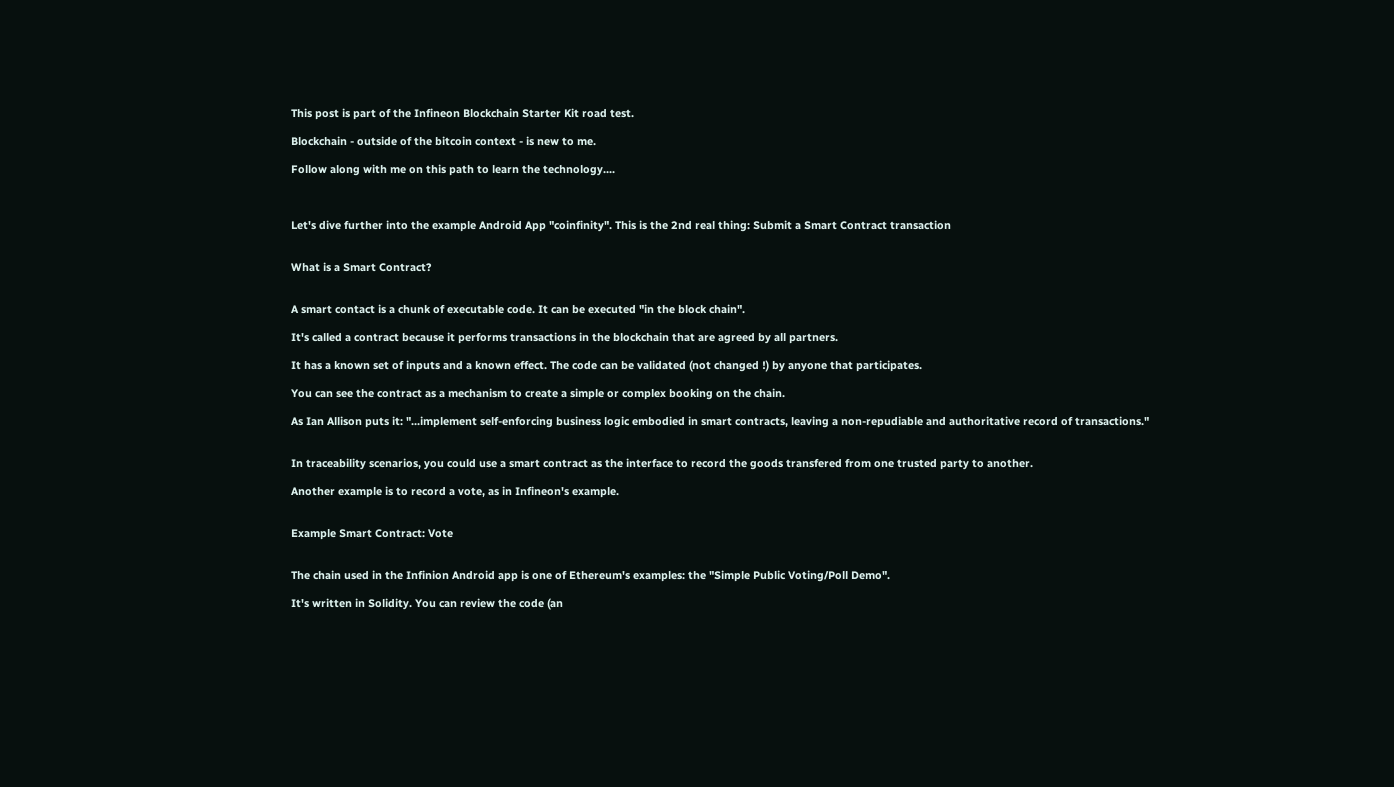This post is part of the Infineon Blockchain Starter Kit road test.

Blockchain - outside of the bitcoin context - is new to me.

Follow along with me on this path to learn the technology....



Let's dive further into the example Android App "coinfinity". This is the 2nd real thing: Submit a Smart Contract transaction


What is a Smart Contract?


A smart contact is a chunk of executable code. It can be executed "in the block chain".

It's called a contract because it performs transactions in the blockchain that are agreed by all partners.

It has a known set of inputs and a known effect. The code can be validated (not changed !) by anyone that participates.

You can see the contract as a mechanism to create a simple or complex booking on the chain.

As Ian Allison puts it: "...implement self-enforcing business logic embodied in smart contracts, leaving a non-repudiable and authoritative record of transactions."


In traceability scenarios, you could use a smart contract as the interface to record the goods transfered from one trusted party to another.

Another example is to record a vote, as in Infineon's example.


Example Smart Contract: Vote


The chain used in the Infinion Android app is one of Ethereum's examples: the "Simple Public Voting/Poll Demo".

It's written in Solidity. You can review the code (an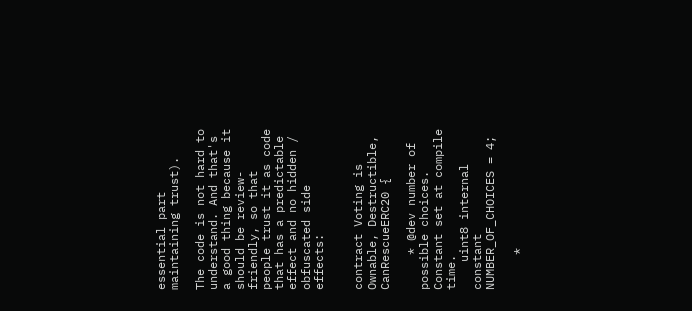essential part maintaining trust).

The code is not hard to understand. And that's a good thing because it should be review-friendly, so that people trust it as code that has a predictable effect and no hidden / obfuscated side effects:


contract Voting is Ownable, Destructible, CanRescueERC20 {

     * @dev number of possible choices. Constant set at compile time.
    uint8 internal constant NUMBER_OF_CHOICES = 4;

     *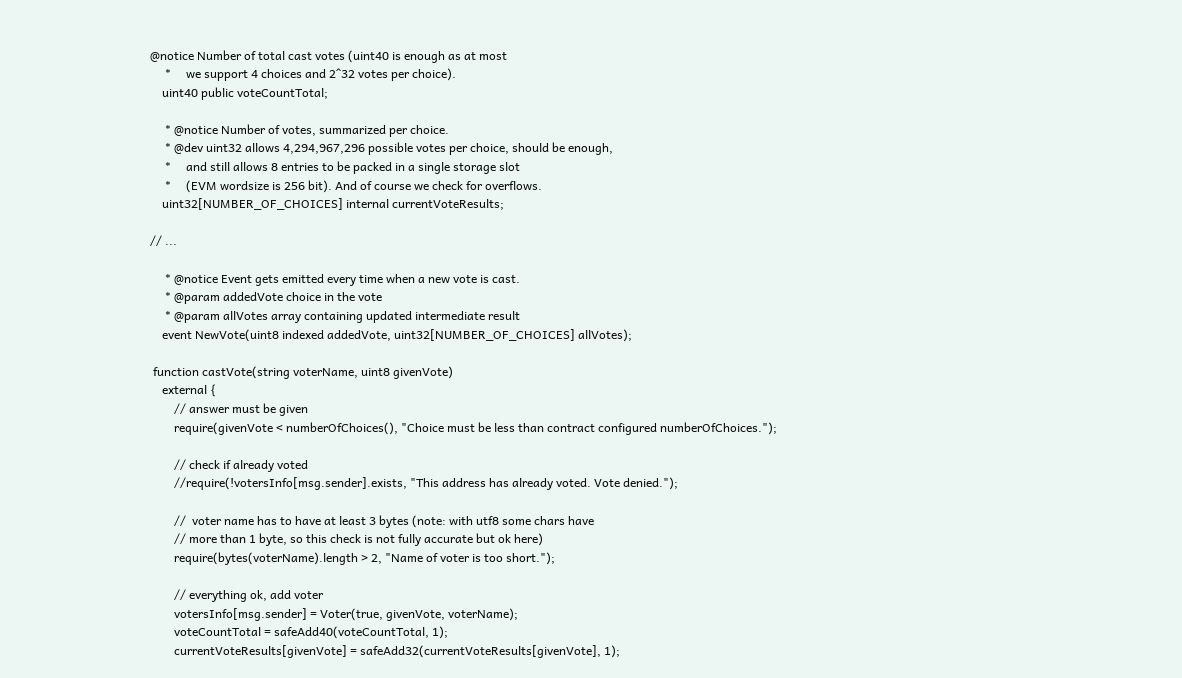@notice Number of total cast votes (uint40 is enough as at most
     *     we support 4 choices and 2^32 votes per choice).
    uint40 public voteCountTotal;

     * @notice Number of votes, summarized per choice.
     * @dev uint32 allows 4,294,967,296 possible votes per choice, should be enough,
     *     and still allows 8 entries to be packed in a single storage slot
     *     (EVM wordsize is 256 bit). And of course we check for overflows.
    uint32[NUMBER_OF_CHOICES] internal currentVoteResults;

// ...

     * @notice Event gets emitted every time when a new vote is cast.
     * @param addedVote choice in the vote
     * @param allVotes array containing updated intermediate result
    event NewVote(uint8 indexed addedVote, uint32[NUMBER_OF_CHOICES] allVotes);

 function castVote(string voterName, uint8 givenVote)
    external {
        // answer must be given
        require(givenVote < numberOfChoices(), "Choice must be less than contract configured numberOfChoices.");

        // check if already voted
        //require(!votersInfo[msg.sender].exists, "This address has already voted. Vote denied.");

        //  voter name has to have at least 3 bytes (note: with utf8 some chars have
        // more than 1 byte, so this check is not fully accurate but ok here)
        require(bytes(voterName).length > 2, "Name of voter is too short.");

        // everything ok, add voter
        votersInfo[msg.sender] = Voter(true, givenVote, voterName);
        voteCountTotal = safeAdd40(voteCountTotal, 1);
        currentVoteResults[givenVote] = safeAdd32(currentVoteResults[givenVote], 1);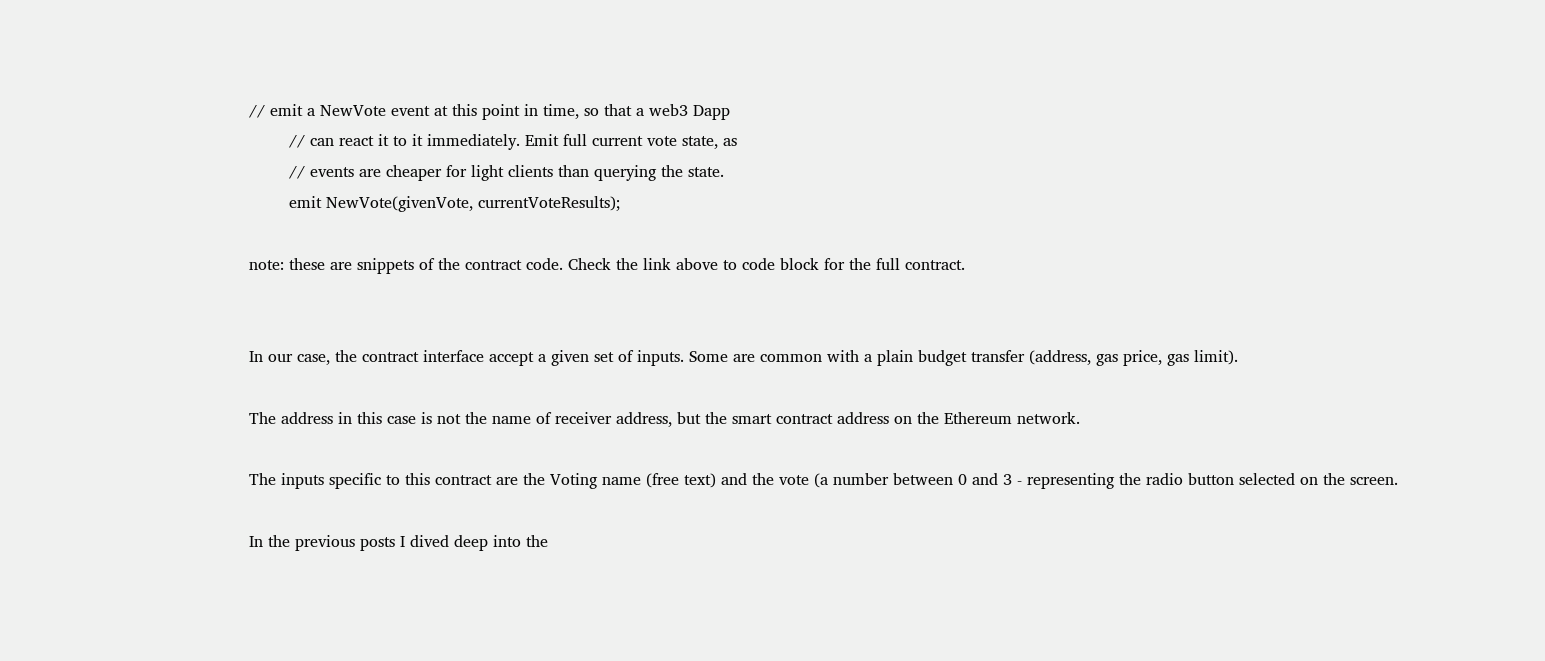// emit a NewVote event at this point in time, so that a web3 Dapp
        // can react it to it immediately. Emit full current vote state, as
        // events are cheaper for light clients than querying the state.
        emit NewVote(givenVote, currentVoteResults);

note: these are snippets of the contract code. Check the link above to code block for the full contract.


In our case, the contract interface accept a given set of inputs. Some are common with a plain budget transfer (address, gas price, gas limit).

The address in this case is not the name of receiver address, but the smart contract address on the Ethereum network.

The inputs specific to this contract are the Voting name (free text) and the vote (a number between 0 and 3 - representing the radio button selected on the screen.

In the previous posts I dived deep into the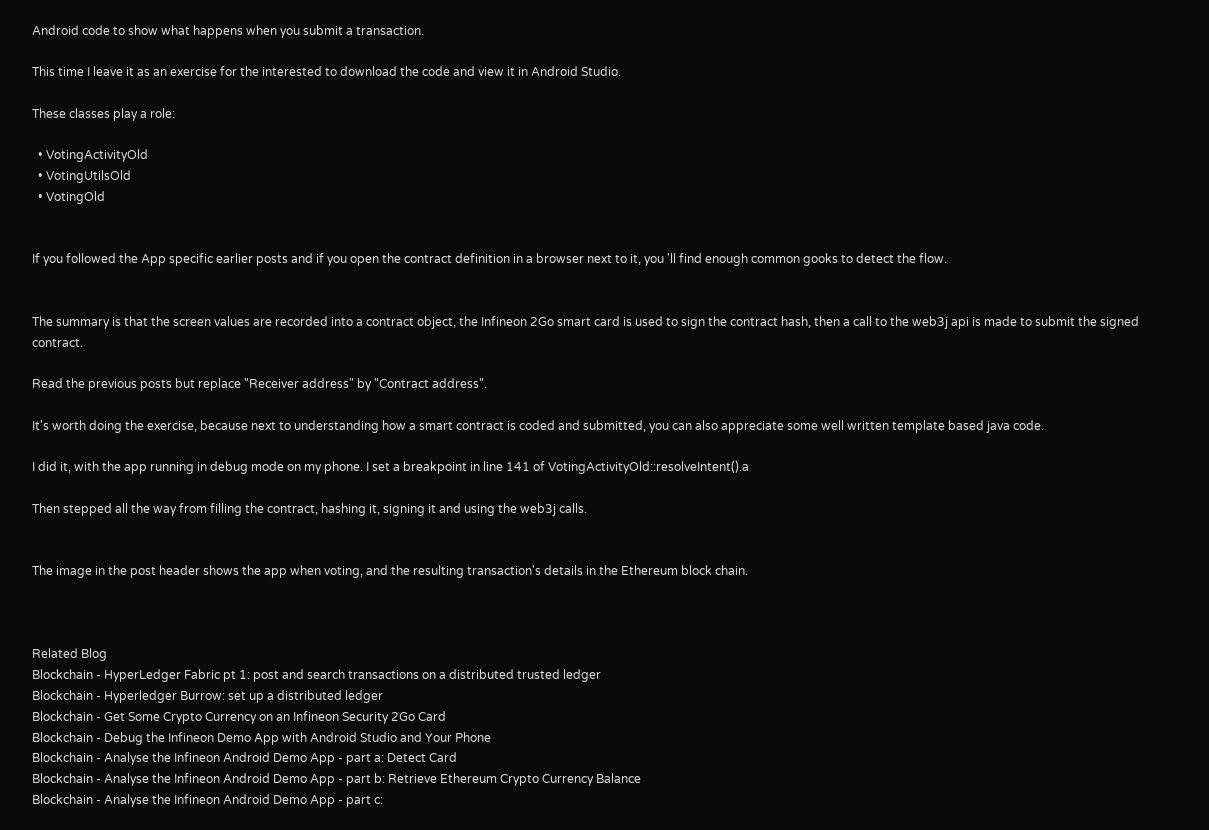Android code to show what happens when you submit a transaction.

This time I leave it as an exercise for the interested to download the code and view it in Android Studio.

These classes play a role:

  • VotingActivityOld
  • VotingUtilsOld
  • VotingOld


If you followed the App specific earlier posts and if you open the contract definition in a browser next to it, you 'll find enough common gooks to detect the flow.


The summary is that the screen values are recorded into a contract object, the Infineon 2Go smart card is used to sign the contract hash, then a call to the web3j api is made to submit the signed contract.

Read the previous posts but replace "Receiver address" by "Contract address".

It's worth doing the exercise, because next to understanding how a smart contract is coded and submitted, you can also appreciate some well written template based java code.

I did it, with the app running in debug mode on my phone. I set a breakpoint in line 141 of VotingActivityOld::resolveIntent().a

Then stepped all the way from filling the contract, hashing it, signing it and using the web3j calls.


The image in the post header shows the app when voting, and the resulting transaction's details in the Ethereum block chain.



Related Blog
Blockchain - HyperLedger Fabric pt 1: post and search transactions on a distributed trusted ledger
Blockchain - Hyperledger Burrow: set up a distributed ledger
Blockchain - Get Some Crypto Currency on an Infineon Security 2Go Card
Blockchain - Debug the Infineon Demo App with Android Studio and Your Phone
Blockchain - Analyse the Infineon Android Demo App - part a: Detect Card
Blockchain - Analyse the Infineon Android Demo App - part b: Retrieve Ethereum Crypto Currency Balance
Blockchain - Analyse the Infineon Android Demo App - part c: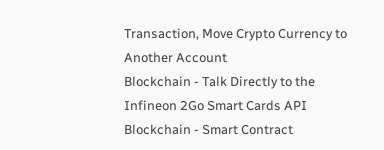Transaction, Move Crypto Currency to Another Account
Blockchain - Talk Directly to the Infineon 2Go Smart Cards API
Blockchain - Smart Contract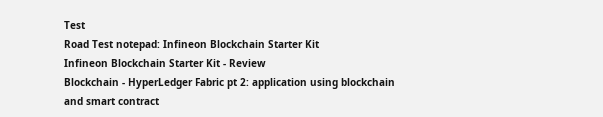Test
Road Test notepad: Infineon Blockchain Starter Kit
Infineon Blockchain Starter Kit - Review
Blockchain - HyperLedger Fabric pt 2: application using blockchain and smart contract